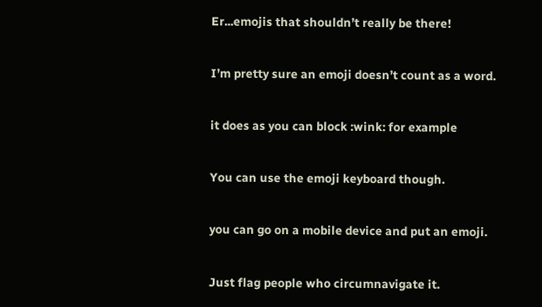Er...emojis that shouldn’t really be there!


I’m pretty sure an emoji doesn’t count as a word.


it does as you can block :wink: for example


You can use the emoji keyboard though.


you can go on a mobile device and put an emoji.


Just flag people who circumnavigate it.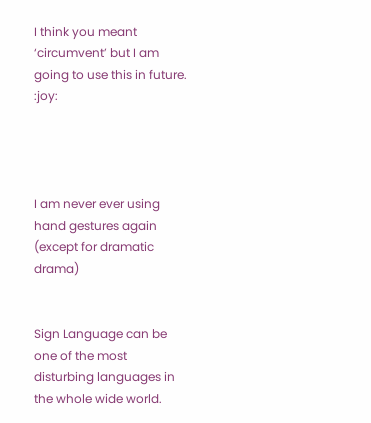I think you meant ‘circumvent’ but I am going to use this in future. :joy:




I am never ever using hand gestures again (except for dramatic drama)


Sign Language can be one of the most disturbing languages in the whole wide world.